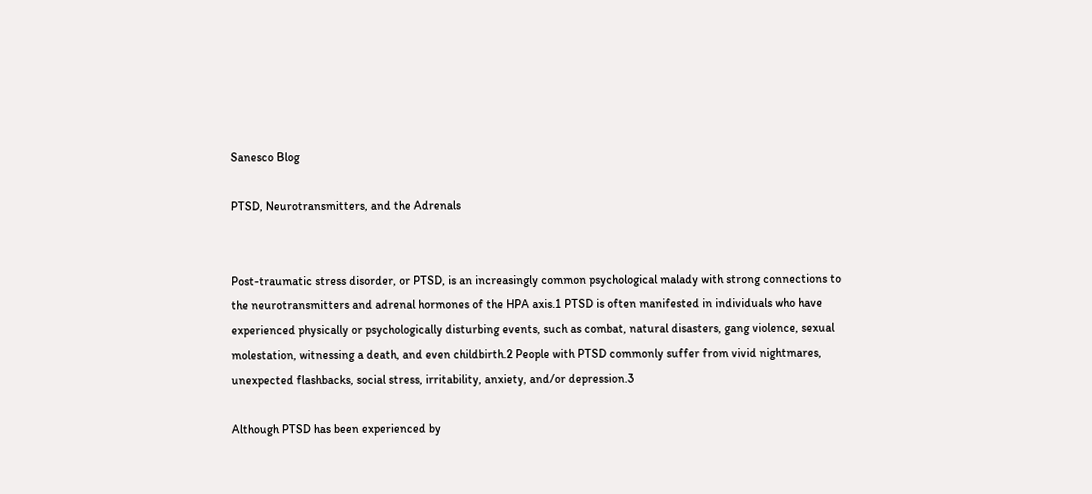Sanesco Blog

PTSD, Neurotransmitters, and the Adrenals


Post-traumatic stress disorder, or PTSD, is an increasingly common psychological malady with strong connections to the neurotransmitters and adrenal hormones of the HPA axis.1 PTSD is often manifested in individuals who have experienced physically or psychologically disturbing events, such as combat, natural disasters, gang violence, sexual molestation, witnessing a death, and even childbirth.2 People with PTSD commonly suffer from vivid nightmares, unexpected flashbacks, social stress, irritability, anxiety, and/or depression.3

Although PTSD has been experienced by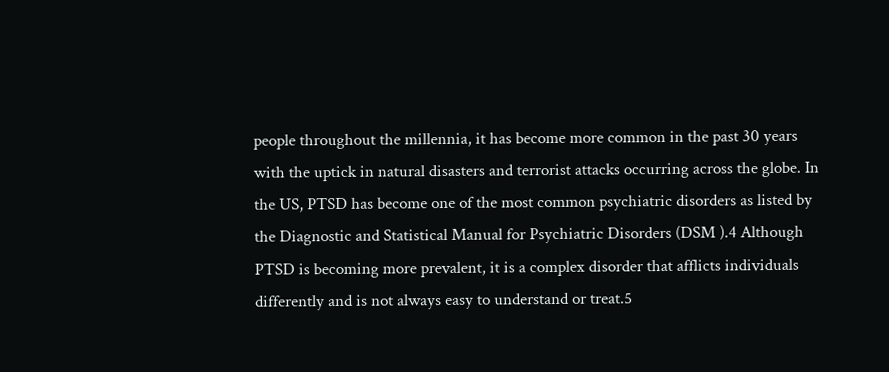people throughout the millennia, it has become more common in the past 30 years with the uptick in natural disasters and terrorist attacks occurring across the globe. In the US, PTSD has become one of the most common psychiatric disorders as listed by the Diagnostic and Statistical Manual for Psychiatric Disorders (DSM ).4 Although PTSD is becoming more prevalent, it is a complex disorder that afflicts individuals differently and is not always easy to understand or treat.5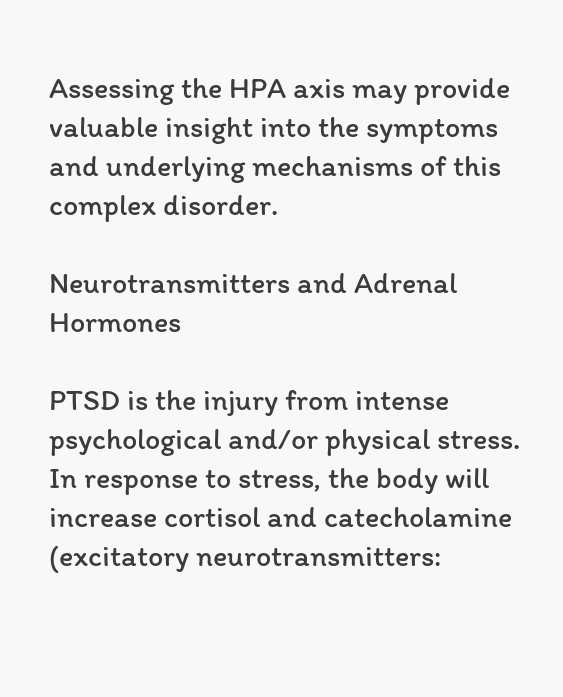Assessing the HPA axis may provide valuable insight into the symptoms and underlying mechanisms of this complex disorder.

Neurotransmitters and Adrenal Hormones

PTSD is the injury from intense psychological and/or physical stress. In response to stress, the body will increase cortisol and catecholamine (excitatory neurotransmitters: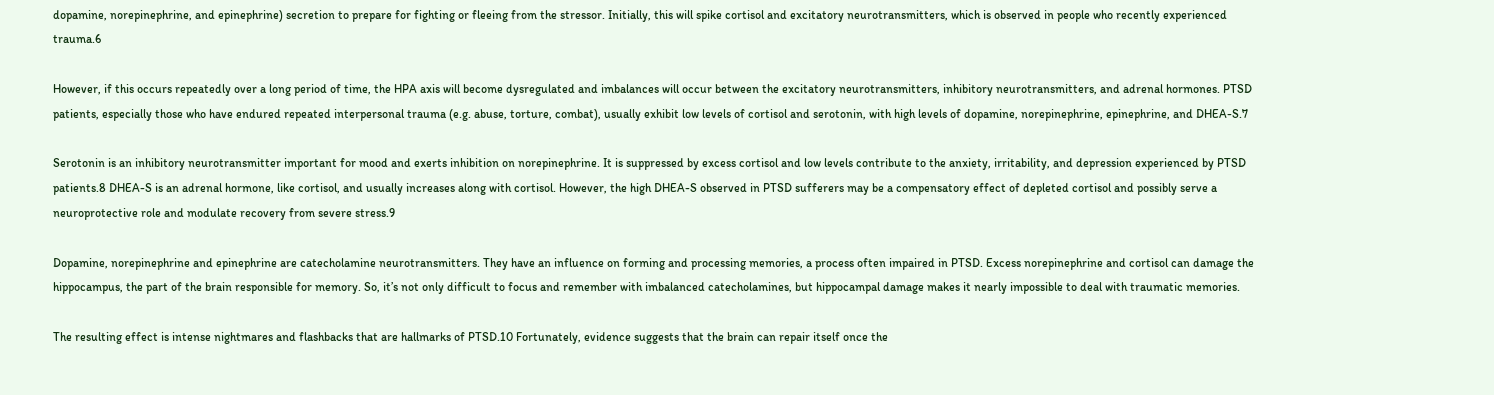dopamine, norepinephrine, and epinephrine) secretion to prepare for fighting or fleeing from the stressor. Initially, this will spike cortisol and excitatory neurotransmitters, which is observed in people who recently experienced trauma.6

However, if this occurs repeatedly over a long period of time, the HPA axis will become dysregulated and imbalances will occur between the excitatory neurotransmitters, inhibitory neurotransmitters, and adrenal hormones. PTSD patients, especially those who have endured repeated interpersonal trauma (e.g. abuse, torture, combat), usually exhibit low levels of cortisol and serotonin, with high levels of dopamine, norepinephrine, epinephrine, and DHEA-S.7

Serotonin is an inhibitory neurotransmitter important for mood and exerts inhibition on norepinephrine. It is suppressed by excess cortisol and low levels contribute to the anxiety, irritability, and depression experienced by PTSD patients.8 DHEA-S is an adrenal hormone, like cortisol, and usually increases along with cortisol. However, the high DHEA-S observed in PTSD sufferers may be a compensatory effect of depleted cortisol and possibly serve a neuroprotective role and modulate recovery from severe stress.9

Dopamine, norepinephrine and epinephrine are catecholamine neurotransmitters. They have an influence on forming and processing memories, a process often impaired in PTSD. Excess norepinephrine and cortisol can damage the hippocampus, the part of the brain responsible for memory. So, it’s not only difficult to focus and remember with imbalanced catecholamines, but hippocampal damage makes it nearly impossible to deal with traumatic memories.

The resulting effect is intense nightmares and flashbacks that are hallmarks of PTSD.10 Fortunately, evidence suggests that the brain can repair itself once the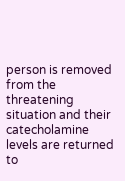person is removed from the threatening situation and their catecholamine levels are returned to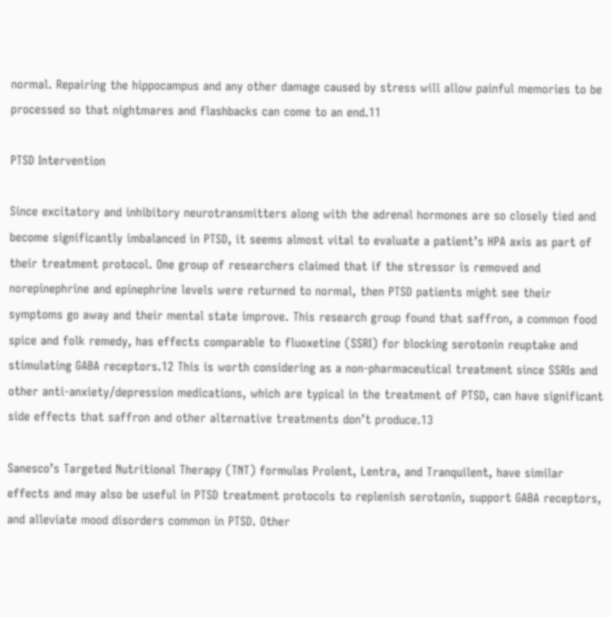normal. Repairing the hippocampus and any other damage caused by stress will allow painful memories to be processed so that nightmares and flashbacks can come to an end.11

PTSD Intervention

Since excitatory and inhibitory neurotransmitters along with the adrenal hormones are so closely tied and become significantly imbalanced in PTSD, it seems almost vital to evaluate a patient’s HPA axis as part of their treatment protocol. One group of researchers claimed that if the stressor is removed and norepinephrine and epinephrine levels were returned to normal, then PTSD patients might see their symptoms go away and their mental state improve. This research group found that saffron, a common food spice and folk remedy, has effects comparable to fluoxetine (SSRI) for blocking serotonin reuptake and stimulating GABA receptors.12 This is worth considering as a non-pharmaceutical treatment since SSRIs and other anti-anxiety/depression medications, which are typical in the treatment of PTSD, can have significant side effects that saffron and other alternative treatments don’t produce.13

Sanesco’s Targeted Nutritional Therapy (TNT) formulas Prolent, Lentra, and Tranquilent, have similar effects and may also be useful in PTSD treatment protocols to replenish serotonin, support GABA receptors, and alleviate mood disorders common in PTSD. Other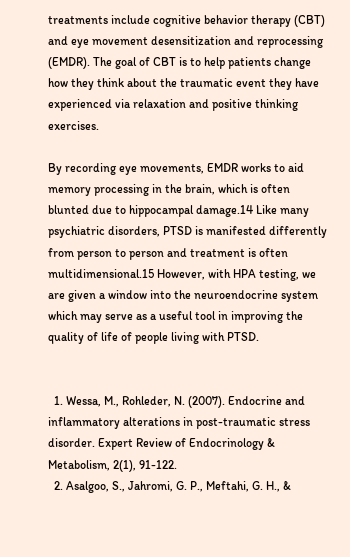treatments include cognitive behavior therapy (CBT) and eye movement desensitization and reprocessing (EMDR). The goal of CBT is to help patients change how they think about the traumatic event they have experienced via relaxation and positive thinking exercises.

By recording eye movements, EMDR works to aid memory processing in the brain, which is often blunted due to hippocampal damage.14 Like many psychiatric disorders, PTSD is manifested differently from person to person and treatment is often multidimensional.15 However, with HPA testing, we are given a window into the neuroendocrine system which may serve as a useful tool in improving the quality of life of people living with PTSD.


  1. Wessa, M., Rohleder, N. (2007). Endocrine and inflammatory alterations in post-traumatic stress disorder. Expert Review of Endocrinology & Metabolism, 2(1), 91-122.
  2. Asalgoo, S., Jahromi, G. P., Meftahi, G. H., &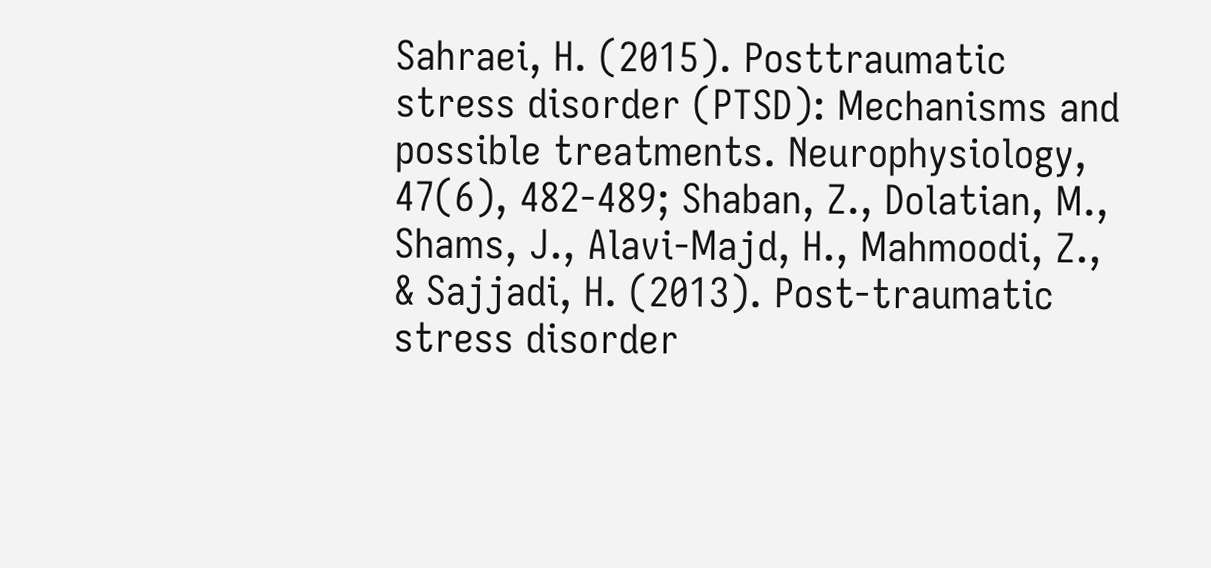Sahraei, H. (2015). Posttraumatic stress disorder (PTSD): Mechanisms and possible treatments. Neurophysiology, 47(6), 482-489; Shaban, Z., Dolatian, M., Shams, J., Alavi-Majd, H., Mahmoodi, Z., & Sajjadi, H. (2013). Post-traumatic stress disorder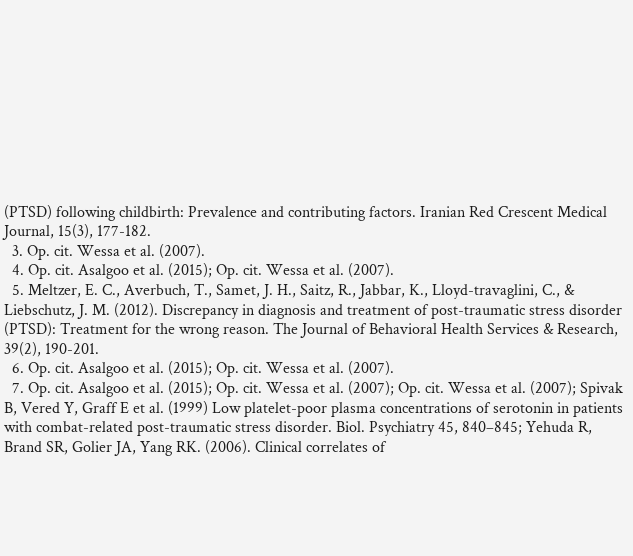(PTSD) following childbirth: Prevalence and contributing factors. Iranian Red Crescent Medical Journal, 15(3), 177-182.
  3. Op. cit. Wessa et al. (2007).
  4. Op. cit. Asalgoo et al. (2015); Op. cit. Wessa et al. (2007).
  5. Meltzer, E. C., Averbuch, T., Samet, J. H., Saitz, R., Jabbar, K., Lloyd-travaglini, C., & Liebschutz, J. M. (2012). Discrepancy in diagnosis and treatment of post-traumatic stress disorder (PTSD): Treatment for the wrong reason. The Journal of Behavioral Health Services & Research, 39(2), 190-201.
  6. Op. cit. Asalgoo et al. (2015); Op. cit. Wessa et al. (2007).
  7. Op. cit. Asalgoo et al. (2015); Op. cit. Wessa et al. (2007); Op. cit. Wessa et al. (2007); Spivak B, Vered Y, Graff E et al. (1999) Low platelet-poor plasma concentrations of serotonin in patients with combat-related post-traumatic stress disorder. Biol. Psychiatry 45, 840–845; Yehuda R, Brand SR, Golier JA, Yang RK. (2006). Clinical correlates of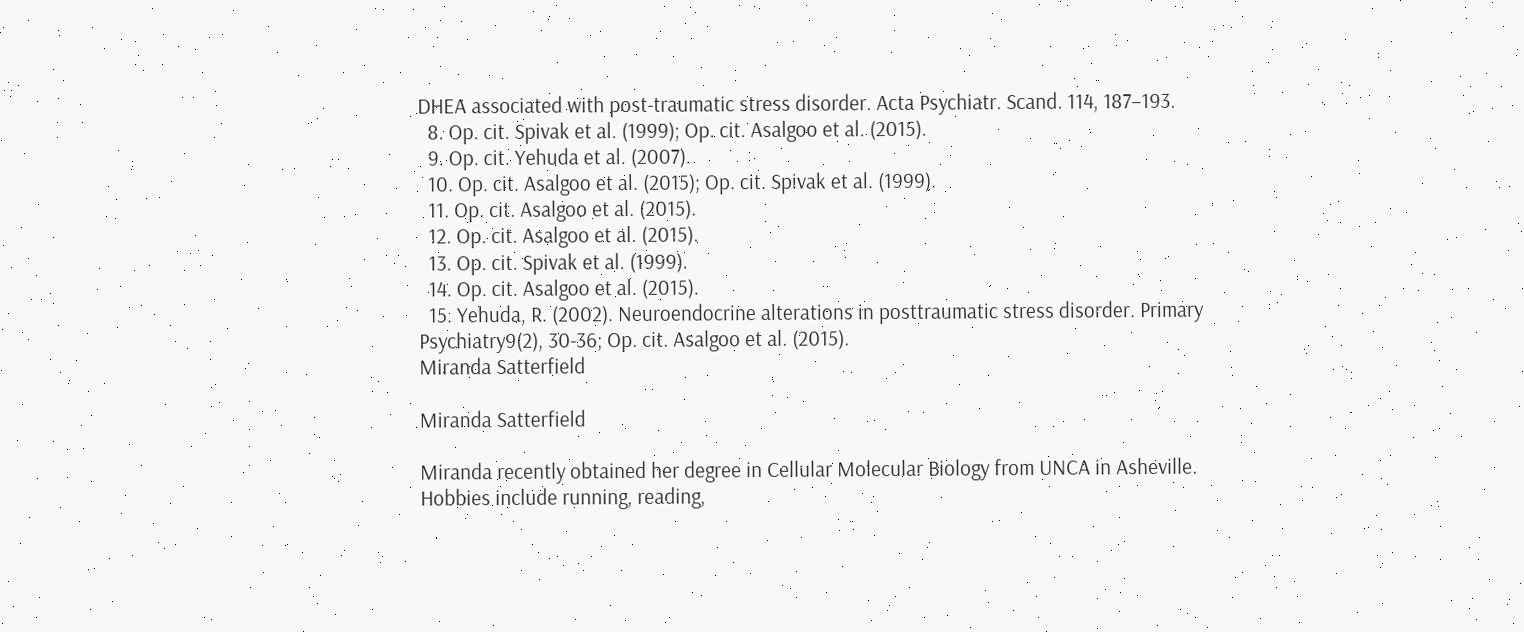DHEA associated with post-traumatic stress disorder. Acta Psychiatr. Scand. 114, 187–193.
  8. Op. cit. Spivak et al. (1999); Op. cit. Asalgoo et al. (2015).
  9. Op. cit. Yehuda et al. (2007).
  10. Op. cit. Asalgoo et al. (2015); Op. cit. Spivak et al. (1999).
  11. Op. cit. Asalgoo et al. (2015).
  12. Op. cit. Asalgoo et al. (2015).
  13. Op. cit. Spivak et al. (1999).
  14. Op. cit. Asalgoo et al. (2015).
  15. Yehuda, R. (2002). Neuroendocrine alterations in posttraumatic stress disorder. Primary Psychiatry9(2), 30-36; Op. cit. Asalgoo et al. (2015).
Miranda Satterfield

Miranda Satterfield

Miranda recently obtained her degree in Cellular Molecular Biology from UNCA in Asheville. Hobbies include running, reading,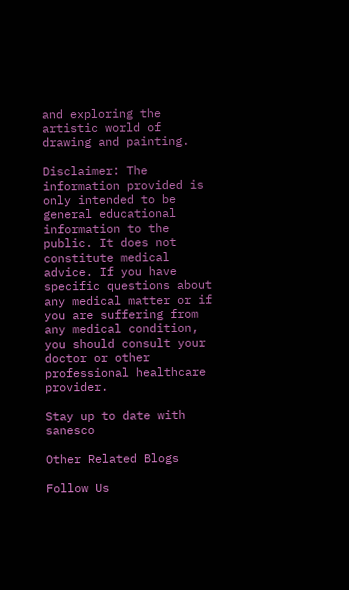and exploring the artistic world of drawing and painting.

Disclaimer: The information provided is only intended to be general educational information to the public. It does not constitute medical advice. If you have specific questions about any medical matter or if you are suffering from any medical condition, you should consult your doctor or other professional healthcare provider.

Stay up to date with sanesco

Other Related Blogs

Follow Us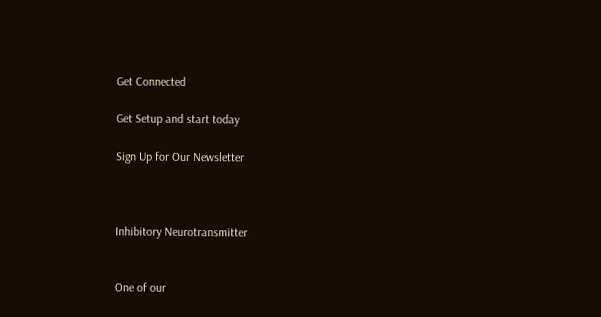Get Connected

Get Setup and start today

Sign Up for Our Newsletter



Inhibitory Neurotransmitter


One of our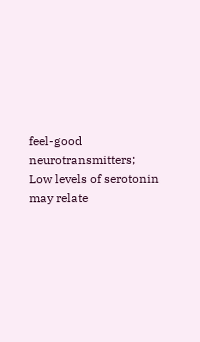feel-good neurotransmitters; Low levels of serotonin may relate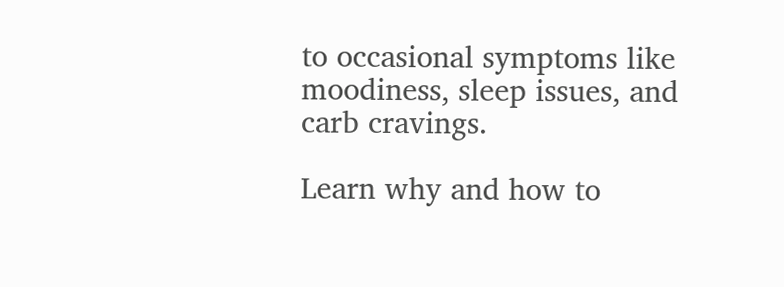to occasional symptoms like moodiness, sleep issues, and carb cravings.

Learn why and how to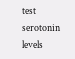test serotonin levels